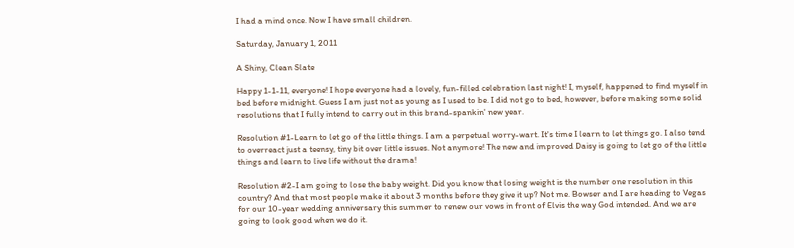I had a mind once. Now I have small children.

Saturday, January 1, 2011

A Shiny, Clean Slate

Happy 1-1-11, everyone! I hope everyone had a lovely, fun-filled celebration last night! I, myself, happened to find myself in bed before midnight. Guess I am just not as young as I used to be. I did not go to bed, however, before making some solid resolutions that I fully intend to carry out in this brand-spankin' new year.

Resolution #1-Learn to let go of the little things. I am a perpetual worry-wart. It's time I learn to let things go. I also tend to overreact just a teensy, tiny bit over little issues. Not anymore! The new and improved Daisy is going to let go of the little things and learn to live life without the drama!

Resolution #2-I am going to lose the baby weight. Did you know that losing weight is the number one resolution in this country? And that most people make it about 3 months before they give it up? Not me. Bowser and I are heading to Vegas for our 10-year wedding anniversary this summer to renew our vows in front of Elvis the way God intended. And we are going to look good when we do it.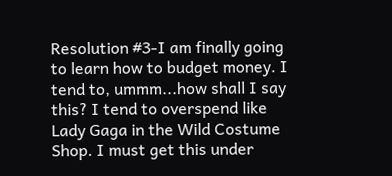Resolution #3-I am finally going to learn how to budget money. I tend to, ummm...how shall I say this? I tend to overspend like Lady Gaga in the Wild Costume Shop. I must get this under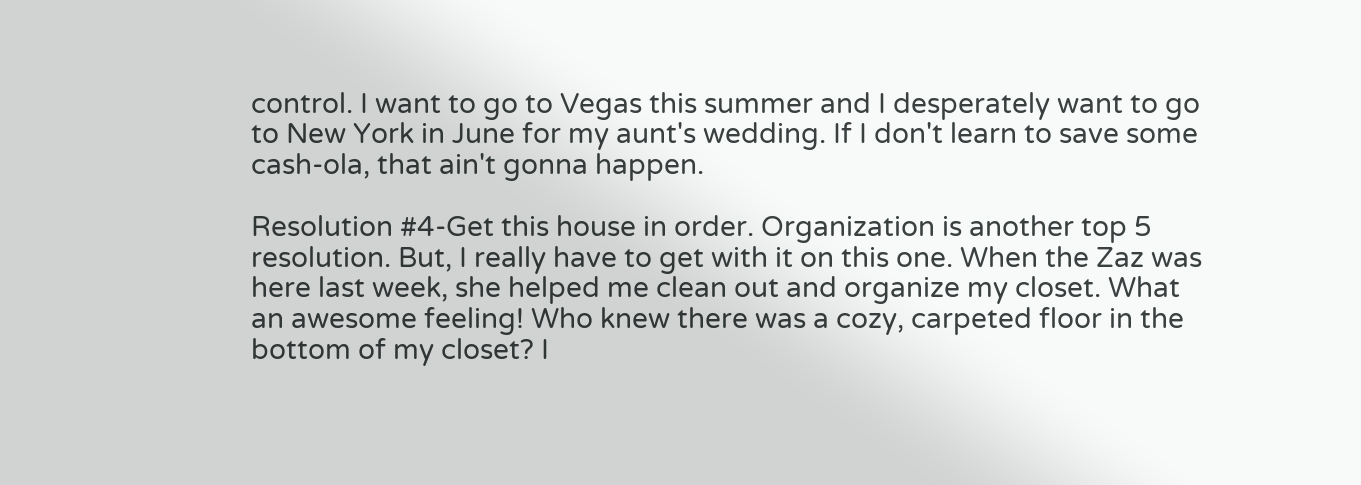control. I want to go to Vegas this summer and I desperately want to go to New York in June for my aunt's wedding. If I don't learn to save some cash-ola, that ain't gonna happen.

Resolution #4-Get this house in order. Organization is another top 5 resolution. But, I really have to get with it on this one. When the Zaz was here last week, she helped me clean out and organize my closet. What an awesome feeling! Who knew there was a cozy, carpeted floor in the bottom of my closet? I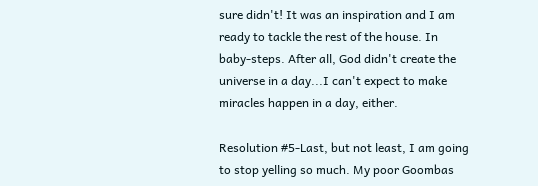sure didn't! It was an inspiration and I am ready to tackle the rest of the house. In baby-steps. After all, God didn't create the universe in a day...I can't expect to make miracles happen in a day, either.

Resolution #5-Last, but not least, I am going to stop yelling so much. My poor Goombas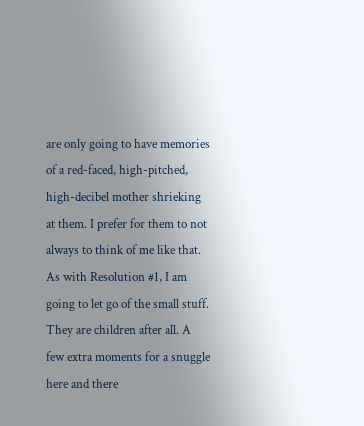are only going to have memories of a red-faced, high-pitched, high-decibel mother shrieking at them. I prefer for them to not always to think of me like that. As with Resolution #1, I am going to let go of the small stuff. They are children after all. A few extra moments for a snuggle here and there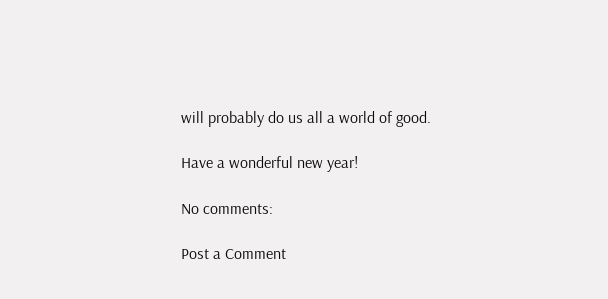will probably do us all a world of good.

Have a wonderful new year!

No comments:

Post a Comment